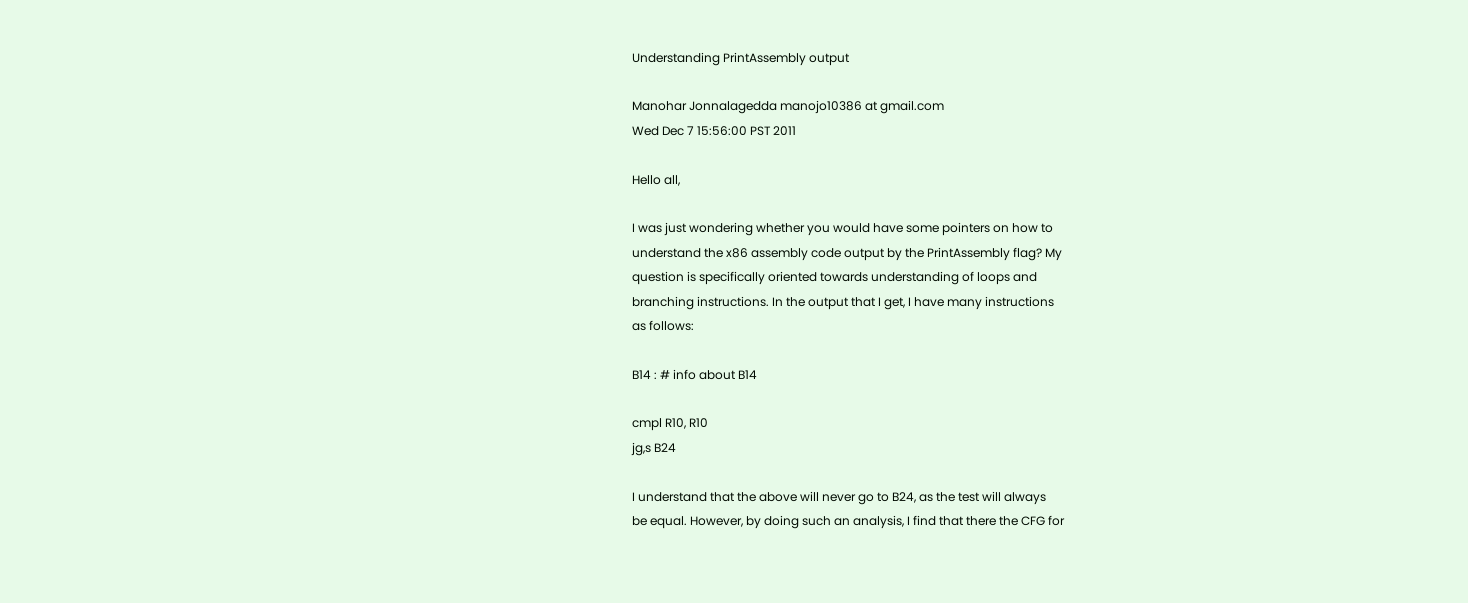Understanding PrintAssembly output

Manohar Jonnalagedda manojo10386 at gmail.com
Wed Dec 7 15:56:00 PST 2011

Hello all,

I was just wondering whether you would have some pointers on how to
understand the x86 assembly code output by the PrintAssembly flag? My
question is specifically oriented towards understanding of loops and
branching instructions. In the output that I get, I have many instructions
as follows:

B14 : # info about B14

cmpl R10, R10
jg,s B24

I understand that the above will never go to B24, as the test will always
be equal. However, by doing such an analysis, I find that there the CFG for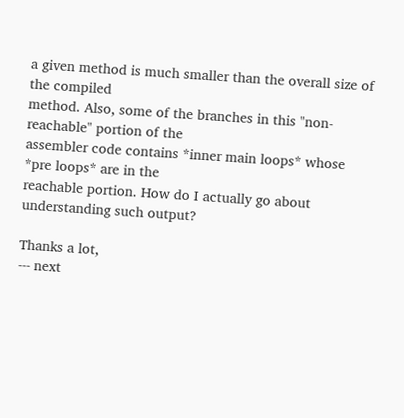a given method is much smaller than the overall size of the compiled
method. Also, some of the branches in this "non-reachable" portion of the
assembler code contains *inner main loops* whose *pre loops* are in the
reachable portion. How do I actually go about understanding such output?

Thanks a lot,
--- next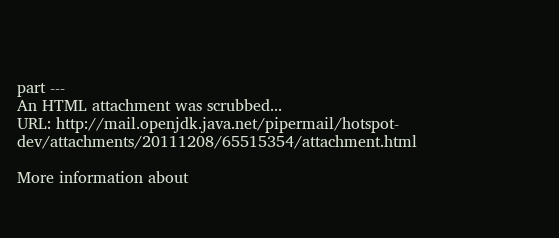part ---
An HTML attachment was scrubbed...
URL: http://mail.openjdk.java.net/pipermail/hotspot-dev/attachments/20111208/65515354/attachment.html

More information about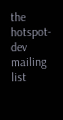the hotspot-dev mailing list